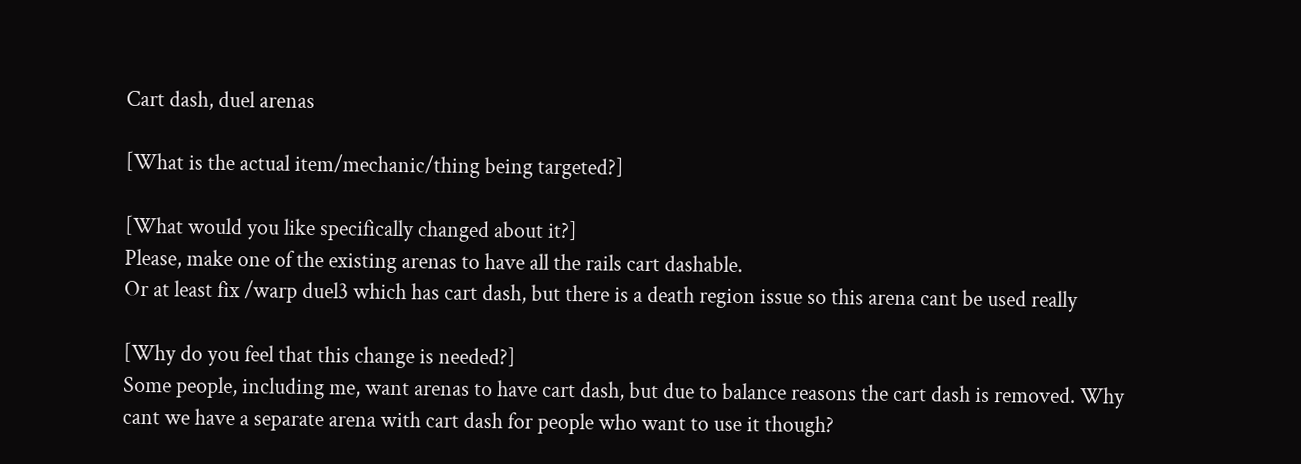Cart dash, duel arenas

[What is the actual item/mechanic/thing being targeted?]

[What would you like specifically changed about it?]
Please, make one of the existing arenas to have all the rails cart dashable.
Or at least fix /warp duel3 which has cart dash, but there is a death region issue so this arena cant be used really

[Why do you feel that this change is needed?]
Some people, including me, want arenas to have cart dash, but due to balance reasons the cart dash is removed. Why cant we have a separate arena with cart dash for people who want to use it though?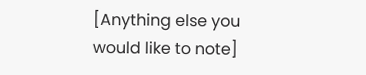[Anything else you would like to note]